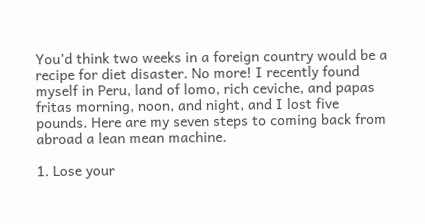You’d think two weeks in a foreign country would be a recipe for diet disaster. No more! I recently found myself in Peru, land of lomo, rich ceviche, and papas fritas morning, noon, and night, and I lost five pounds. Here are my seven steps to coming back from abroad a lean mean machine.

1. Lose your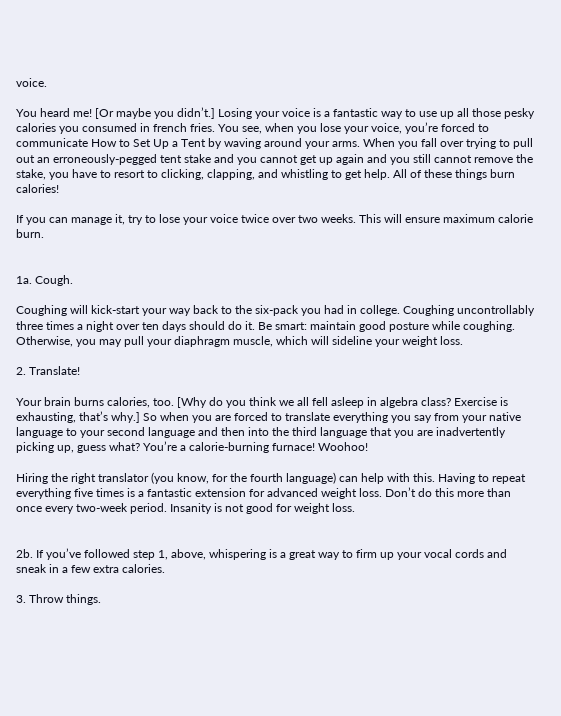voice.

You heard me! [Or maybe you didn’t.] Losing your voice is a fantastic way to use up all those pesky calories you consumed in french fries. You see, when you lose your voice, you’re forced to communicate How to Set Up a Tent by waving around your arms. When you fall over trying to pull out an erroneously-pegged tent stake and you cannot get up again and you still cannot remove the stake, you have to resort to clicking, clapping, and whistling to get help. All of these things burn calories!

If you can manage it, try to lose your voice twice over two weeks. This will ensure maximum calorie burn.


1a. Cough.

Coughing will kick-start your way back to the six-pack you had in college. Coughing uncontrollably three times a night over ten days should do it. Be smart: maintain good posture while coughing. Otherwise, you may pull your diaphragm muscle, which will sideline your weight loss.

2. Translate!

Your brain burns calories, too. [Why do you think we all fell asleep in algebra class? Exercise is exhausting, that’s why.] So when you are forced to translate everything you say from your native language to your second language and then into the third language that you are inadvertently picking up, guess what? You’re a calorie-burning furnace! Woohoo!

Hiring the right translator (you know, for the fourth language) can help with this. Having to repeat everything five times is a fantastic extension for advanced weight loss. Don’t do this more than once every two-week period. Insanity is not good for weight loss.


2b. If you’ve followed step 1, above, whispering is a great way to firm up your vocal cords and sneak in a few extra calories.

3. Throw things.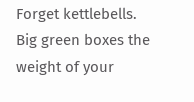Forget kettlebells. Big green boxes the weight of your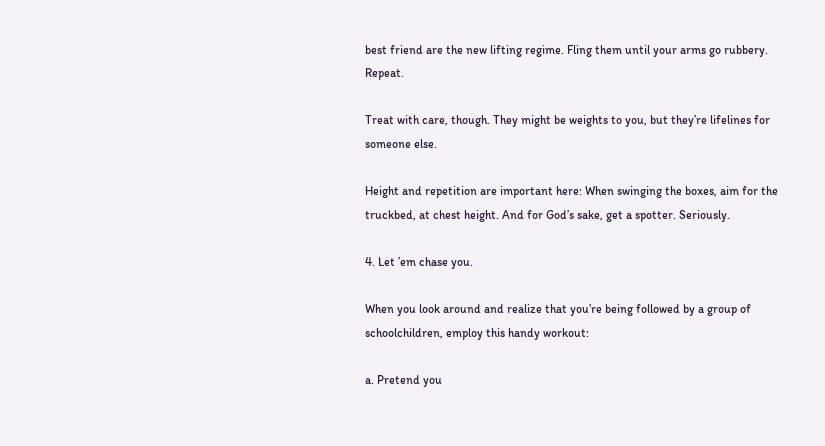best friend are the new lifting regime. Fling them until your arms go rubbery. Repeat.

Treat with care, though. They might be weights to you, but they’re lifelines for someone else.

Height and repetition are important here: When swinging the boxes, aim for the truckbed, at chest height. And for God’s sake, get a spotter. Seriously.

4. Let ’em chase you.

When you look around and realize that you’re being followed by a group of schoolchildren, employ this handy workout:

a. Pretend you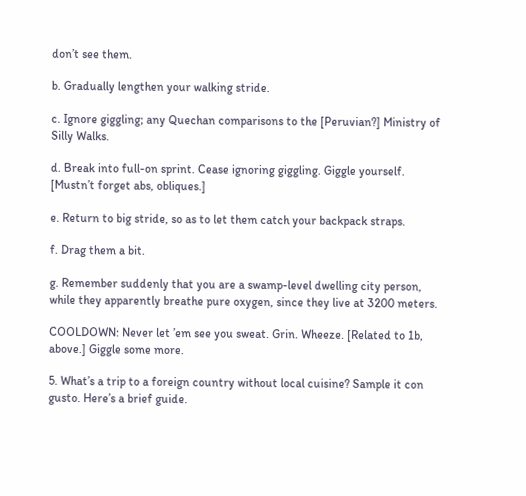don’t see them.

b. Gradually lengthen your walking stride.

c. Ignore giggling; any Quechan comparisons to the [Peruvian?] Ministry of Silly Walks.

d. Break into full-on sprint. Cease ignoring giggling. Giggle yourself. [Mustn’t forget abs, obliques.]

e. Return to big stride, so as to let them catch your backpack straps.

f. Drag them a bit.

g. Remember suddenly that you are a swamp-level dwelling city person, while they apparently breathe pure oxygen, since they live at 3200 meters.

COOLDOWN: Never let ’em see you sweat. Grin. Wheeze. [Related to 1b, above.] Giggle some more.

5. What’s a trip to a foreign country without local cuisine? Sample it con gusto. Here’s a brief guide.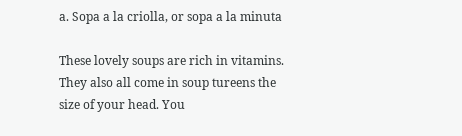a. Sopa a la criolla, or sopa a la minuta

These lovely soups are rich in vitamins. They also all come in soup tureens the size of your head. You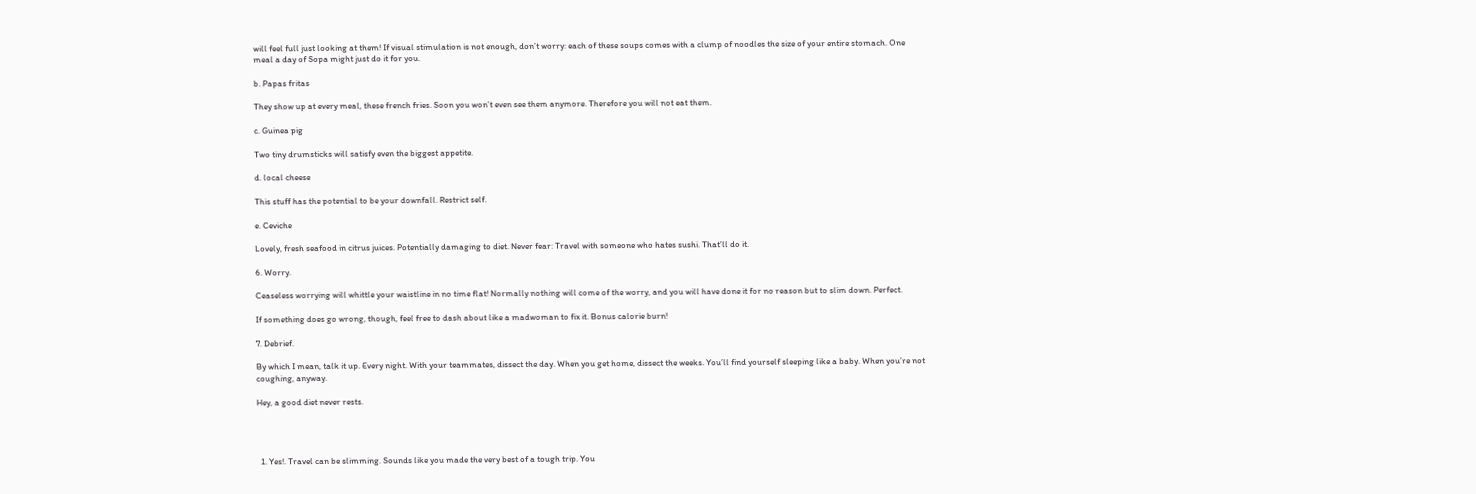will feel full just looking at them! If visual stimulation is not enough, don’t worry: each of these soups comes with a clump of noodles the size of your entire stomach. One meal a day of Sopa might just do it for you.

b. Papas fritas

They show up at every meal, these french fries. Soon you won’t even see them anymore. Therefore you will not eat them.

c. Guinea pig

Two tiny drumsticks will satisfy even the biggest appetite.

d. local cheese

This stuff has the potential to be your downfall. Restrict self.

e. Ceviche

Lovely, fresh seafood in citrus juices. Potentially damaging to diet. Never fear: Travel with someone who hates sushi. That’ll do it.

6. Worry.

Ceaseless worrying will whittle your waistline in no time flat! Normally nothing will come of the worry, and you will have done it for no reason but to slim down. Perfect.

If something does go wrong, though, feel free to dash about like a madwoman to fix it. Bonus calorie burn!

7. Debrief.

By which I mean, talk it up. Every night. With your teammates, dissect the day. When you get home, dissect the weeks. You’ll find yourself sleeping like a baby. When you’re not coughing, anyway.

Hey, a good diet never rests.




  1. Yes!. Travel can be slimming. Sounds like you made the very best of a tough trip. You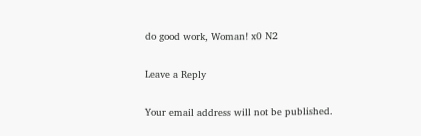do good work, Woman! x0 N2

Leave a Reply

Your email address will not be published.